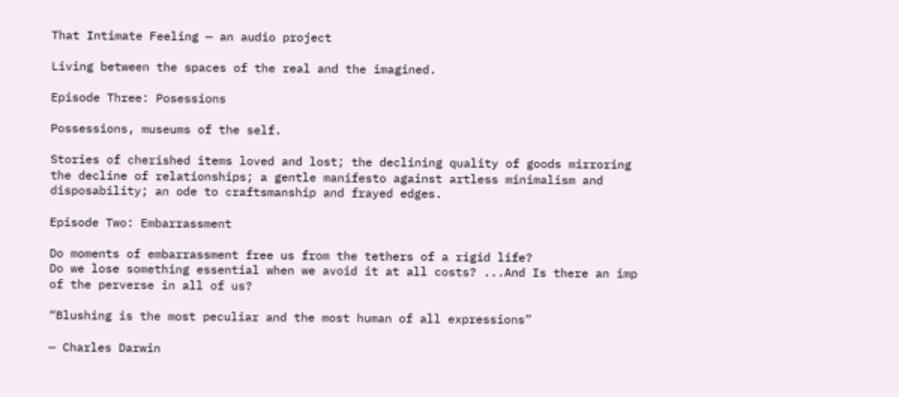That Intimate Feeling — an audio project

Living between the spaces of the real and the imagined.

Episode Three: Posessions

Possessions, museums of the self.

Stories of cherished items loved and lost; the declining quality of goods mirroring the decline of relationships; a gentle manifesto against artless minimalism and disposability; an ode to craftsmanship and frayed edges.

Episode Two: Embarrassment

Do moments of embarrassment free us from the tethers of a rigid life?
Do we lose something essential when we avoid it at all costs? ...And Is there an imp of the perverse in all of us?

“Blushing is the most peculiar and the most human of all expressions”

— Charles Darwin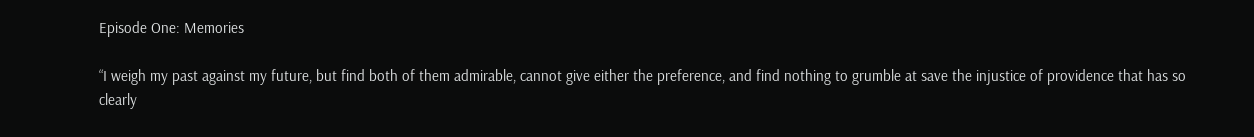Episode One: Memories

“I weigh my past against my future, but find both of them admirable, cannot give either the preference, and find nothing to grumble at save the injustice of providence that has so clearly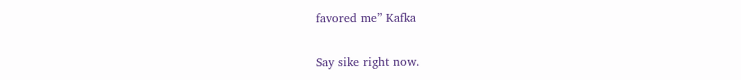favored me” Kafka

Say sike right now.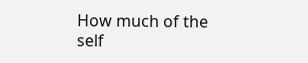How much of the self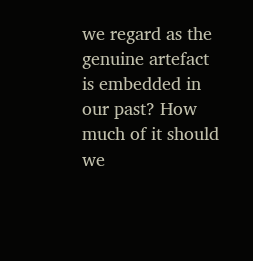we regard as the genuine artefact is embedded in our past? How much of it should we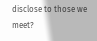disclose to those we meet?